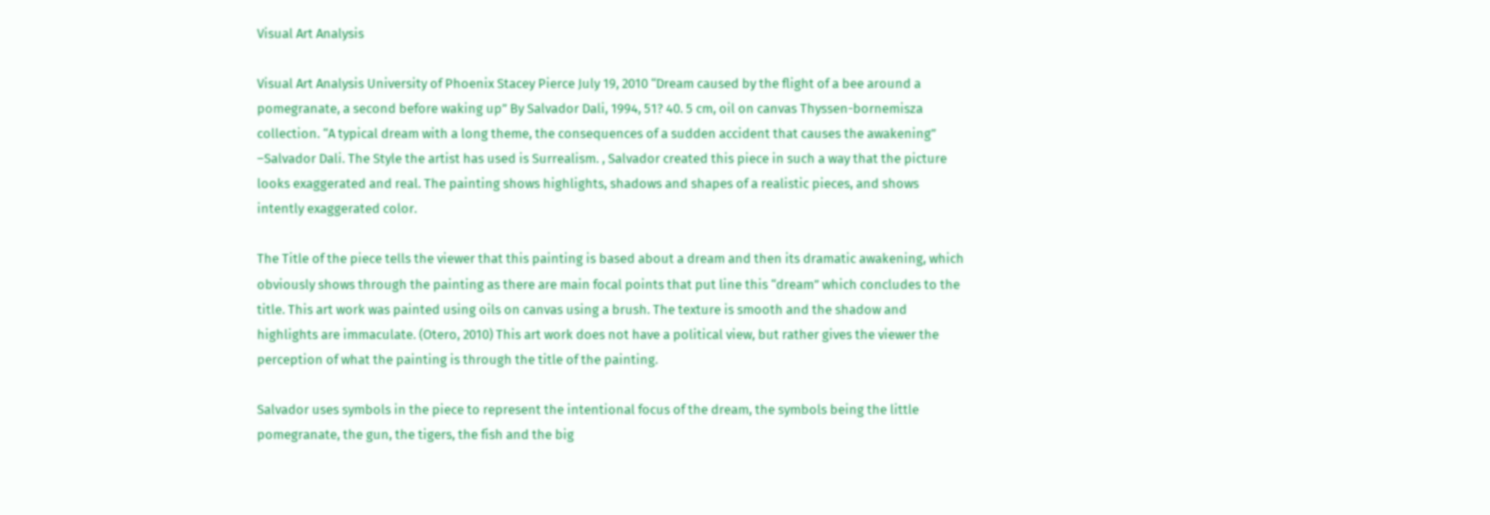Visual Art Analysis

Visual Art Analysis University of Phoenix Stacey Pierce July 19, 2010 “Dream caused by the flight of a bee around a pomegranate, a second before waking up” By Salvador Dali, 1994, 51? 40. 5 cm, oil on canvas Thyssen-bornemisza collection. “A typical dream with a long theme, the consequences of a sudden accident that causes the awakening” –Salvador Dali. The Style the artist has used is Surrealism. , Salvador created this piece in such a way that the picture looks exaggerated and real. The painting shows highlights, shadows and shapes of a realistic pieces, and shows intently exaggerated color.

The Title of the piece tells the viewer that this painting is based about a dream and then its dramatic awakening, which obviously shows through the painting as there are main focal points that put line this “dream” which concludes to the title. This art work was painted using oils on canvas using a brush. The texture is smooth and the shadow and highlights are immaculate. (Otero, 2010) This art work does not have a political view, but rather gives the viewer the perception of what the painting is through the title of the painting.

Salvador uses symbols in the piece to represent the intentional focus of the dream, the symbols being the little pomegranate, the gun, the tigers, the fish and the big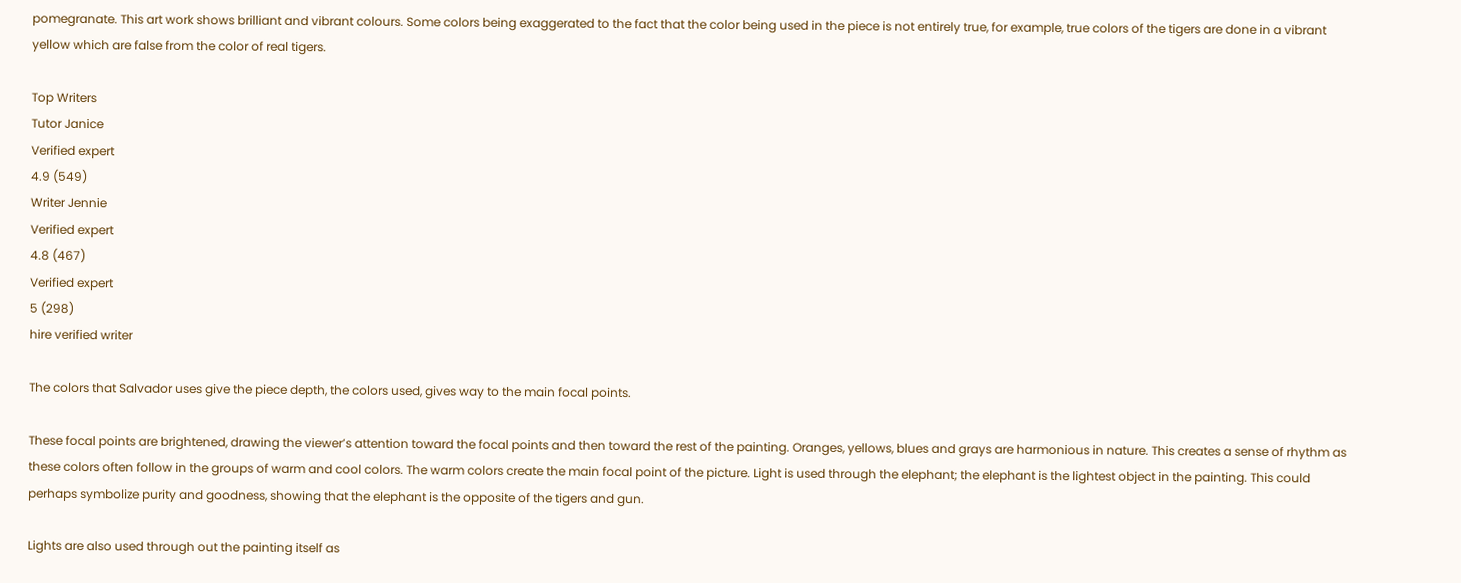pomegranate. This art work shows brilliant and vibrant colours. Some colors being exaggerated to the fact that the color being used in the piece is not entirely true, for example, true colors of the tigers are done in a vibrant yellow which are false from the color of real tigers.

Top Writers
Tutor Janice
Verified expert
4.9 (549)
Writer Jennie
Verified expert
4.8 (467)
Verified expert
5 (298)
hire verified writer

The colors that Salvador uses give the piece depth, the colors used, gives way to the main focal points.

These focal points are brightened, drawing the viewer’s attention toward the focal points and then toward the rest of the painting. Oranges, yellows, blues and grays are harmonious in nature. This creates a sense of rhythm as these colors often follow in the groups of warm and cool colors. The warm colors create the main focal point of the picture. Light is used through the elephant; the elephant is the lightest object in the painting. This could perhaps symbolize purity and goodness, showing that the elephant is the opposite of the tigers and gun.

Lights are also used through out the painting itself as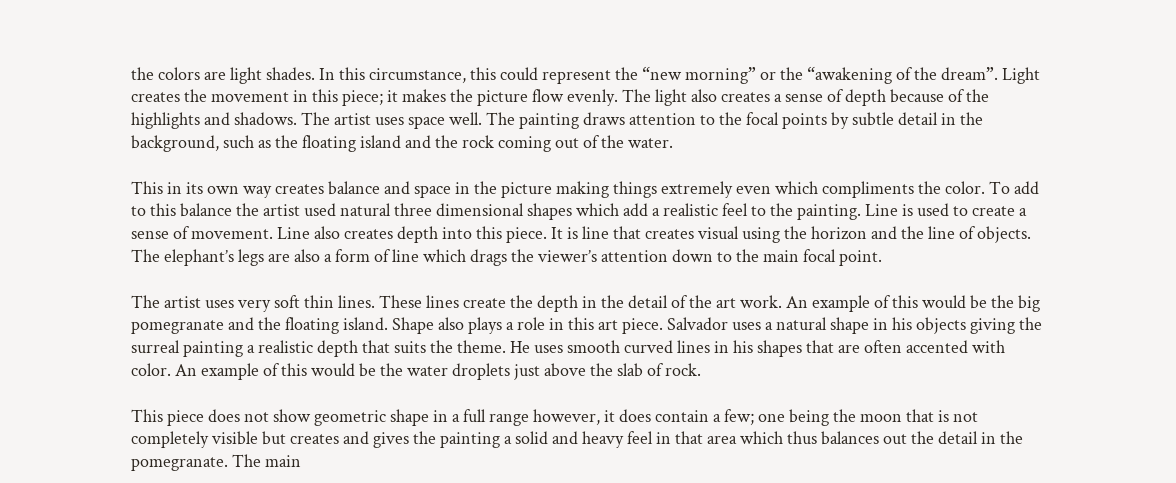the colors are light shades. In this circumstance, this could represent the “new morning” or the “awakening of the dream”. Light creates the movement in this piece; it makes the picture flow evenly. The light also creates a sense of depth because of the highlights and shadows. The artist uses space well. The painting draws attention to the focal points by subtle detail in the background, such as the floating island and the rock coming out of the water.

This in its own way creates balance and space in the picture making things extremely even which compliments the color. To add to this balance the artist used natural three dimensional shapes which add a realistic feel to the painting. Line is used to create a sense of movement. Line also creates depth into this piece. It is line that creates visual using the horizon and the line of objects. The elephant’s legs are also a form of line which drags the viewer’s attention down to the main focal point.

The artist uses very soft thin lines. These lines create the depth in the detail of the art work. An example of this would be the big pomegranate and the floating island. Shape also plays a role in this art piece. Salvador uses a natural shape in his objects giving the surreal painting a realistic depth that suits the theme. He uses smooth curved lines in his shapes that are often accented with color. An example of this would be the water droplets just above the slab of rock.

This piece does not show geometric shape in a full range however, it does contain a few; one being the moon that is not completely visible but creates and gives the painting a solid and heavy feel in that area which thus balances out the detail in the pomegranate. The main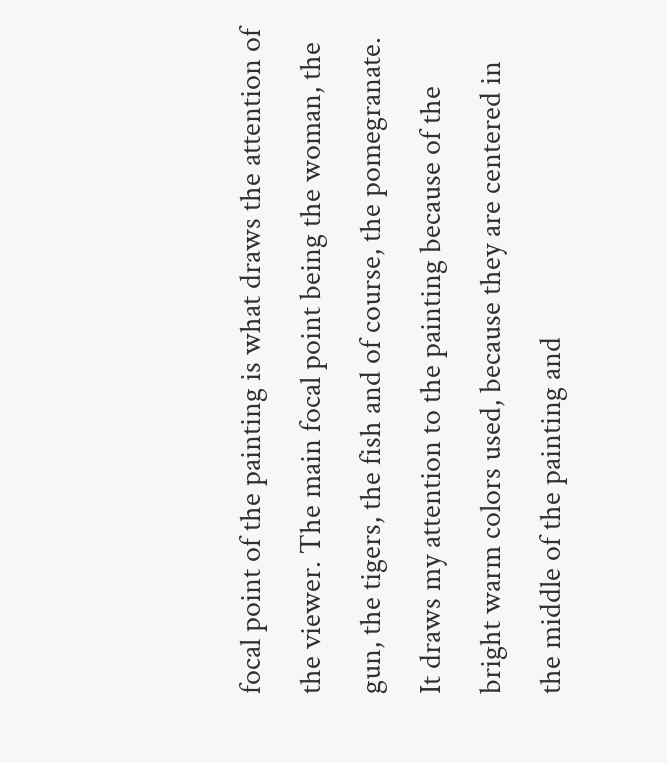focal point of the painting is what draws the attention of the viewer. The main focal point being the woman, the gun, the tigers, the fish and of course, the pomegranate. It draws my attention to the painting because of the bright warm colors used, because they are centered in the middle of the painting and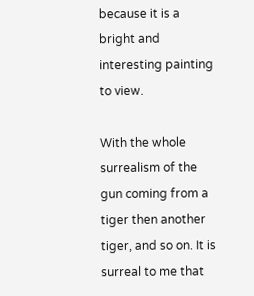because it is a bright and interesting painting to view.

With the whole surrealism of the gun coming from a tiger then another tiger, and so on. It is surreal to me that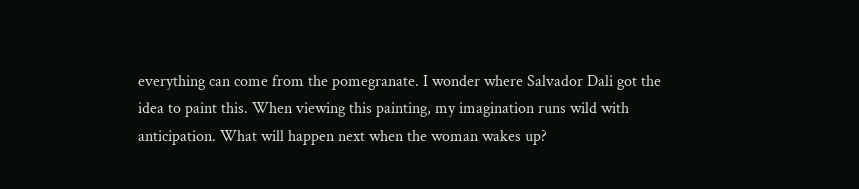everything can come from the pomegranate. I wonder where Salvador Dali got the idea to paint this. When viewing this painting, my imagination runs wild with anticipation. What will happen next when the woman wakes up?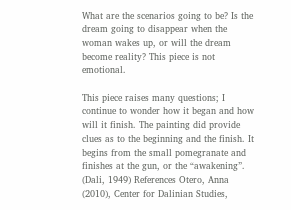What are the scenarios going to be? Is the dream going to disappear when the woman wakes up, or will the dream become reality? This piece is not emotional.

This piece raises many questions; I continue to wonder how it began and how will it finish. The painting did provide clues as to the beginning and the finish. It begins from the small pomegranate and finishes at the gun, or the “awakening”. (Dali, 1949) References Otero, Anna (2010), Center for Dalinian Studies,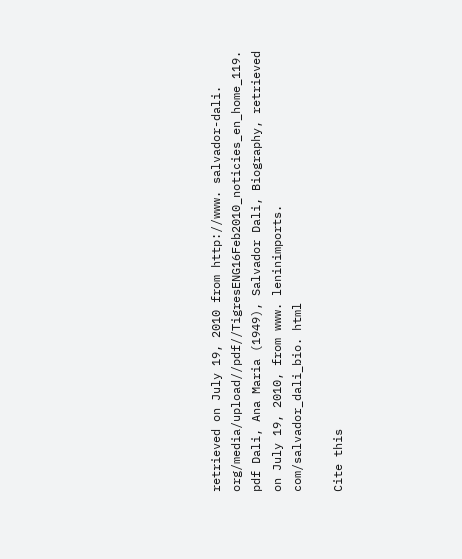retrieved on July 19, 2010 from http://www. salvador-dali. org/media/upload//pdf//TigresENG16Feb2010_noticies_en_home_119. pdf Dali, Ana Maria (1949), Salvador Dali, Biography, retrieved on July 19, 2010, from www. leninimports. com/salvador_dali_bio. html

Cite this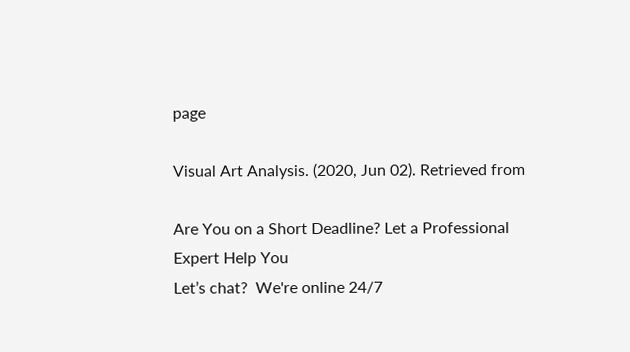page

Visual Art Analysis. (2020, Jun 02). Retrieved from

Are You on a Short Deadline? Let a Professional Expert Help You
Let’s chat?  We're online 24/7